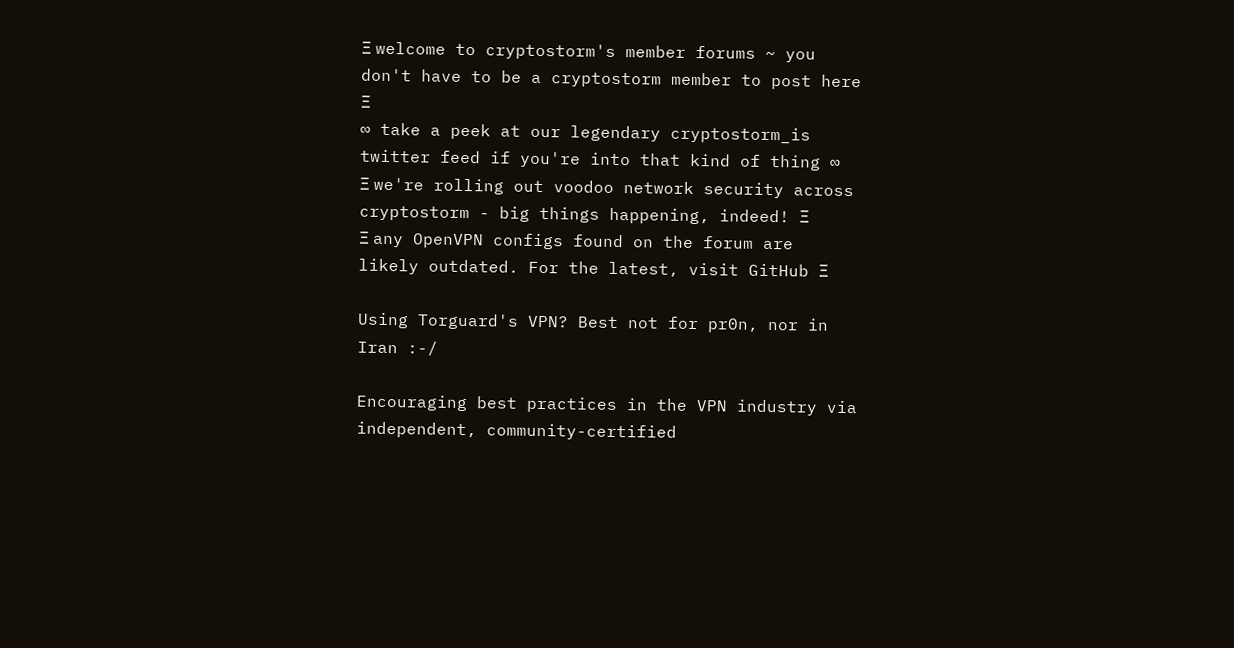Ξ welcome to cryptostorm's member forums ~ you don't have to be a cryptostorm member to post here Ξ
∞ take a peek at our legendary cryptostorm_is twitter feed if you're into that kind of thing ∞
Ξ we're rolling out voodoo network security across cryptostorm - big things happening, indeed! Ξ
Ξ any OpenVPN configs found on the forum are likely outdated. For the latest, visit GitHub Ξ

Using Torguard's VPN? Best not for pr0n, nor in Iran :-/

Encouraging best practices in the VPN industry via independent, community-certified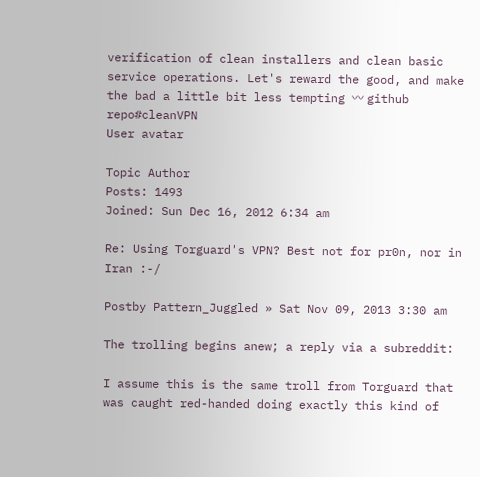verification of clean installers and clean basic service operations. Let's reward the good, and make the bad a little bit less tempting 〰 github repo#cleanVPN
User avatar

Topic Author
Posts: 1493
Joined: Sun Dec 16, 2012 6:34 am

Re: Using Torguard's VPN? Best not for pr0n, nor in Iran :-/

Postby Pattern_Juggled » Sat Nov 09, 2013 3:30 am

The trolling begins anew; a reply via a subreddit:

I assume this is the same troll from Torguard that was caught red-handed doing exactly this kind of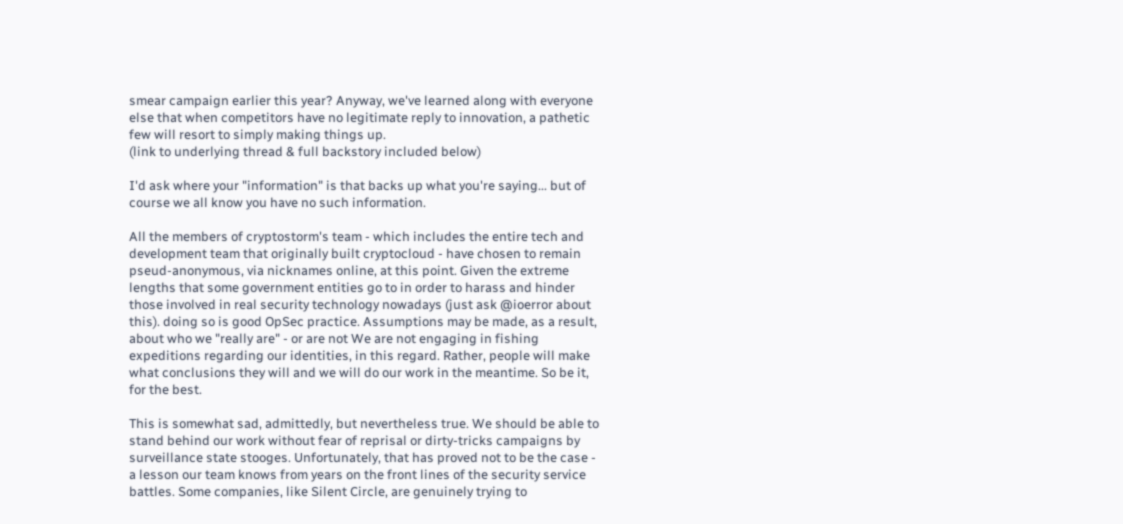smear campaign earlier this year? Anyway, we've learned along with everyone else that when competitors have no legitimate reply to innovation, a pathetic few will resort to simply making things up.
(link to underlying thread & full backstory included below)

I'd ask where your "information" is that backs up what you're saying... but of course we all know you have no such information.

All the members of cryptostorm's team - which includes the entire tech and development team that originally built cryptocloud - have chosen to remain pseud-anonymous, via nicknames online, at this point. Given the extreme lengths that some government entities go to in order to harass and hinder those involved in real security technology nowadays (just ask @ioerror about this). doing so is good OpSec practice. Assumptions may be made, as a result, about who we "really are" - or are not We are not engaging in fishing expeditions regarding our identities, in this regard. Rather, people will make what conclusions they will and we will do our work in the meantime. So be it, for the best.

This is somewhat sad, admittedly, but nevertheless true. We should be able to stand behind our work without fear of reprisal or dirty-tricks campaigns by surveillance state stooges. Unfortunately, that has proved not to be the case - a lesson our team knows from years on the front lines of the security service battles. Some companies, like Silent Circle, are genuinely trying to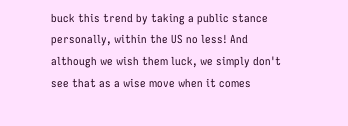buck this trend by taking a public stance personally, within the US no less! And although we wish them luck, we simply don't see that as a wise move when it comes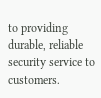to providing durable, reliable security service to customers.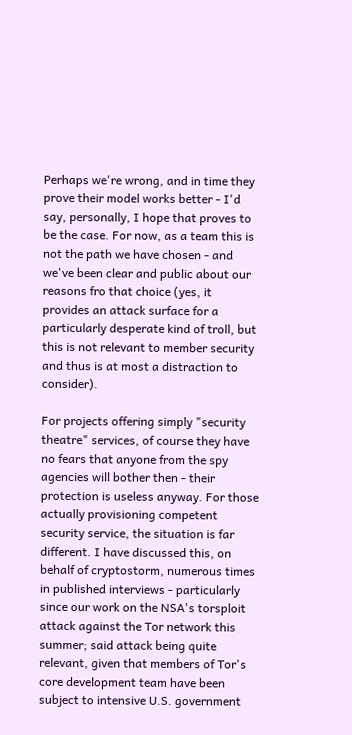Perhaps we're wrong, and in time they prove their model works better - I'd say, personally, I hope that proves to be the case. For now, as a team this is not the path we have chosen - and we've been clear and public about our reasons fro that choice (yes, it provides an attack surface for a particularly desperate kind of troll, but this is not relevant to member security and thus is at most a distraction to consider).

For projects offering simply "security theatre" services, of course they have no fears that anyone from the spy agencies will bother then - their protection is useless anyway. For those actually provisioning competent security service, the situation is far different. I have discussed this, on behalf of cryptostorm, numerous times in published interviews - particularly since our work on the NSA's torsploit attack against the Tor network this summer; said attack being quite relevant, given that members of Tor's core development team have been subject to intensive U.S. government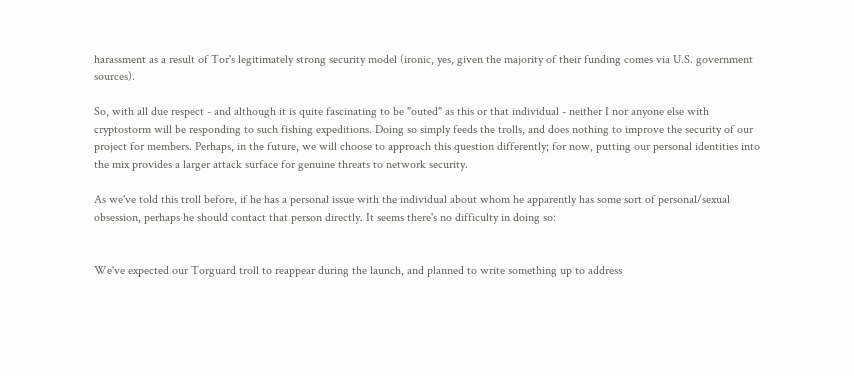harassment as a result of Tor's legitimately strong security model (ironic, yes, given the majority of their funding comes via U.S. government sources).

So, with all due respect - and although it is quite fascinating to be "outed" as this or that individual - neither I nor anyone else with cryptostorm will be responding to such fishing expeditions. Doing so simply feeds the trolls, and does nothing to improve the security of our project for members. Perhaps, in the future, we will choose to approach this question differently; for now, putting our personal identities into the mix provides a larger attack surface for genuine threats to network security.

As we've told this troll before, if he has a personal issue with the individual about whom he apparently has some sort of personal/sexual obsession, perhaps he should contact that person directly. It seems there's no difficulty in doing so:


We've expected our Torguard troll to reappear during the launch, and planned to write something up to address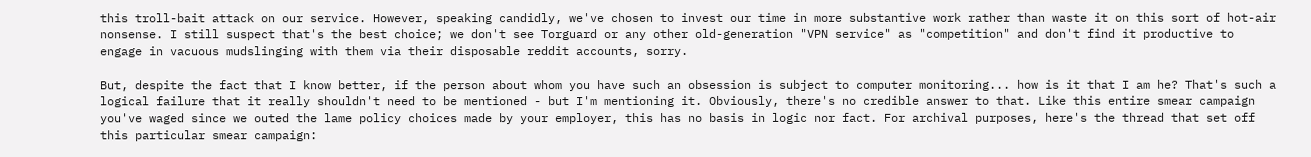this troll-bait attack on our service. However, speaking candidly, we've chosen to invest our time in more substantive work rather than waste it on this sort of hot-air nonsense. I still suspect that's the best choice; we don't see Torguard or any other old-generation "VPN service" as "competition" and don't find it productive to engage in vacuous mudslinging with them via their disposable reddit accounts, sorry.

But, despite the fact that I know better, if the person about whom you have such an obsession is subject to computer monitoring... how is it that I am he? That's such a logical failure that it really shouldn't need to be mentioned - but I'm mentioning it. Obviously, there's no credible answer to that. Like this entire smear campaign you've waged since we outed the lame policy choices made by your employer, this has no basis in logic nor fact. For archival purposes, here's the thread that set off this particular smear campaign: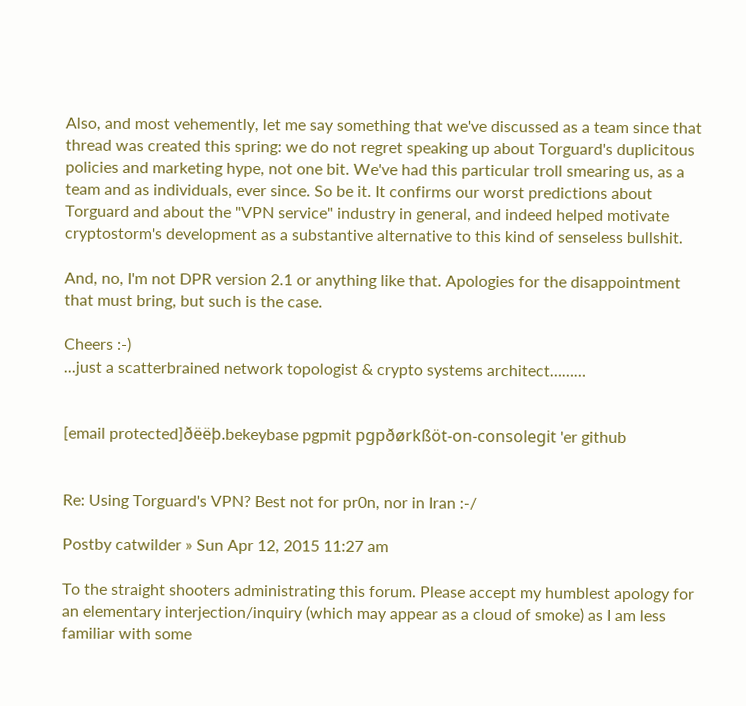Also, and most vehemently, let me say something that we've discussed as a team since that thread was created this spring: we do not regret speaking up about Torguard's duplicitous policies and marketing hype, not one bit. We've had this particular troll smearing us, as a team and as individuals, ever since. So be it. It confirms our worst predictions about Torguard and about the "VPN service" industry in general, and indeed helped motivate cryptostorm's development as a substantive alternative to this kind of senseless bullshit.

And, no, I'm not DPR version 2.1 or anything like that. Apologies for the disappointment that must bring, but such is the case.

Cheers :-)
...just a scatterbrained network topologist & crypto systems architect………


[email protected]ðëëþ.bekeybase pgpmit pgpðørkßöt-on-consolegit 'er github


Re: Using Torguard's VPN? Best not for pr0n, nor in Iran :-/

Postby catwilder » Sun Apr 12, 2015 11:27 am

To the straight shooters administrating this forum. Please accept my humblest apology for an elementary interjection/inquiry (which may appear as a cloud of smoke) as I am less familiar with some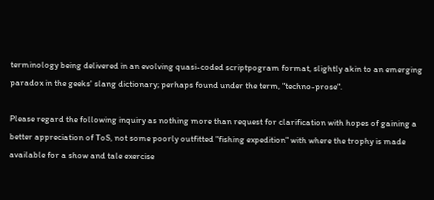terminology being delivered in an evolving quasi-coded scriptpogram format, slightly akin to an emerging paradox in the geeks' slang dictionary; perhaps found under the term, "techno-prose".

Please regard the following inquiry as nothing more than request for clarification with hopes of gaining a better appreciation of ToS, not some poorly outfitted "fishing expedition" with where the trophy is made available for a show and tale exercise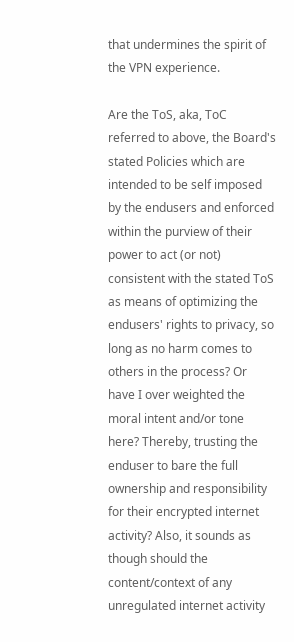that undermines the spirit of the VPN experience.

Are the ToS, aka, ToC referred to above, the Board's stated Policies which are intended to be self imposed by the endusers and enforced within the purview of their power to act (or not) consistent with the stated ToS as means of optimizing the endusers' rights to privacy, so long as no harm comes to others in the process? Or have I over weighted the moral intent and/or tone here? Thereby, trusting the enduser to bare the full ownership and responsibility for their encrypted internet activity? Also, it sounds as though should the content/context of any unregulated internet activity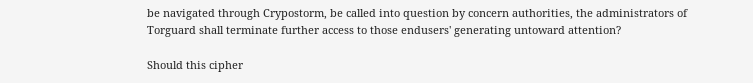be navigated through Crypostorm, be called into question by concern authorities, the administrators of Torguard shall terminate further access to those endusers' generating untoward attention?

Should this cipher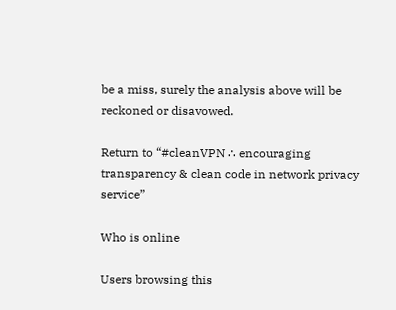be a miss, surely the analysis above will be reckoned or disavowed.

Return to “#cleanVPN ∴ encouraging transparency & clean code in network privacy service”

Who is online

Users browsing this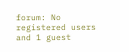forum: No registered users and 1 guest